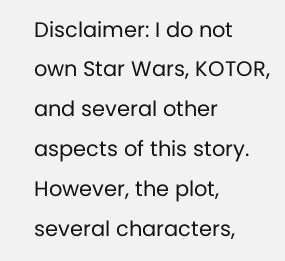Disclaimer: I do not own Star Wars, KOTOR, and several other aspects of this story. However, the plot, several characters,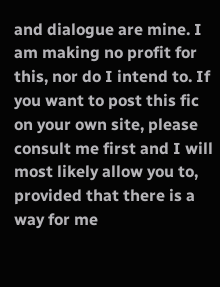and dialogue are mine. I am making no profit for this, nor do I intend to. If you want to post this fic on your own site, please consult me first and I will most likely allow you to, provided that there is a way for me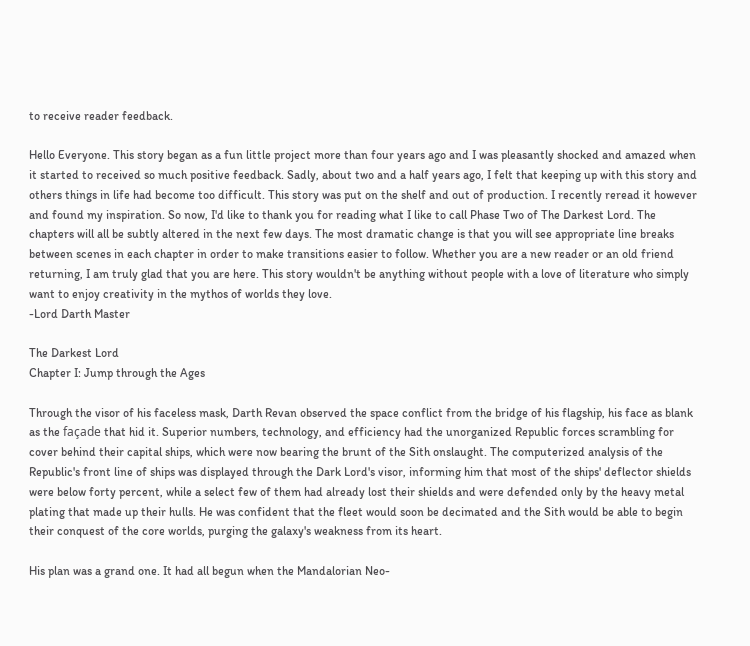to receive reader feedback.

Hello Everyone. This story began as a fun little project more than four years ago and I was pleasantly shocked and amazed when it started to received so much positive feedback. Sadly, about two and a half years ago, I felt that keeping up with this story and others things in life had become too difficult. This story was put on the shelf and out of production. I recently reread it however and found my inspiration. So now, I'd like to thank you for reading what I like to call Phase Two of The Darkest Lord. The chapters will all be subtly altered in the next few days. The most dramatic change is that you will see appropriate line breaks between scenes in each chapter in order to make transitions easier to follow. Whether you are a new reader or an old friend returning, I am truly glad that you are here. This story wouldn't be anything without people with a love of literature who simply want to enjoy creativity in the mythos of worlds they love.
-Lord Darth Master

The Darkest Lord
Chapter I: Jump through the Ages

Through the visor of his faceless mask, Darth Revan observed the space conflict from the bridge of his flagship, his face as blank as the façade that hid it. Superior numbers, technology, and efficiency had the unorganized Republic forces scrambling for cover behind their capital ships, which were now bearing the brunt of the Sith onslaught. The computerized analysis of the Republic's front line of ships was displayed through the Dark Lord's visor, informing him that most of the ships' deflector shields were below forty percent, while a select few of them had already lost their shields and were defended only by the heavy metal plating that made up their hulls. He was confident that the fleet would soon be decimated and the Sith would be able to begin their conquest of the core worlds, purging the galaxy's weakness from its heart.

His plan was a grand one. It had all begun when the Mandalorian Neo-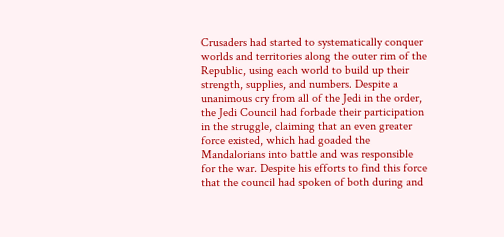Crusaders had started to systematically conquer worlds and territories along the outer rim of the Republic, using each world to build up their strength, supplies, and numbers. Despite a unanimous cry from all of the Jedi in the order, the Jedi Council had forbade their participation in the struggle, claiming that an even greater force existed, which had goaded the Mandalorians into battle and was responsible for the war. Despite his efforts to find this force that the council had spoken of both during and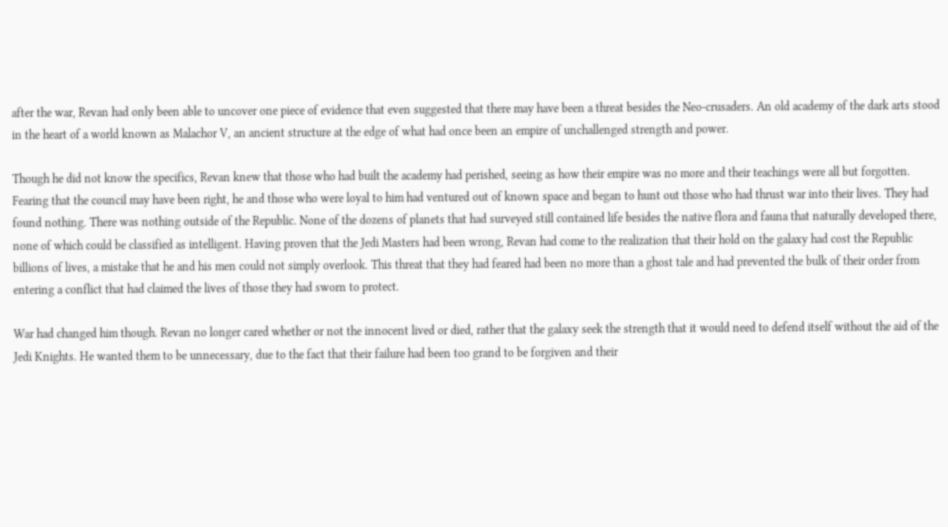after the war, Revan had only been able to uncover one piece of evidence that even suggested that there may have been a threat besides the Neo-crusaders. An old academy of the dark arts stood in the heart of a world known as Malachor V, an ancient structure at the edge of what had once been an empire of unchallenged strength and power.

Though he did not know the specifics, Revan knew that those who had built the academy had perished, seeing as how their empire was no more and their teachings were all but forgotten. Fearing that the council may have been right, he and those who were loyal to him had ventured out of known space and began to hunt out those who had thrust war into their lives. They had found nothing. There was nothing outside of the Republic. None of the dozens of planets that had surveyed still contained life besides the native flora and fauna that naturally developed there, none of which could be classified as intelligent. Having proven that the Jedi Masters had been wrong, Revan had come to the realization that their hold on the galaxy had cost the Republic billions of lives, a mistake that he and his men could not simply overlook. This threat that they had feared had been no more than a ghost tale and had prevented the bulk of their order from entering a conflict that had claimed the lives of those they had sworn to protect.

War had changed him though. Revan no longer cared whether or not the innocent lived or died, rather that the galaxy seek the strength that it would need to defend itself without the aid of the Jedi Knights. He wanted them to be unnecessary, due to the fact that their failure had been too grand to be forgiven and their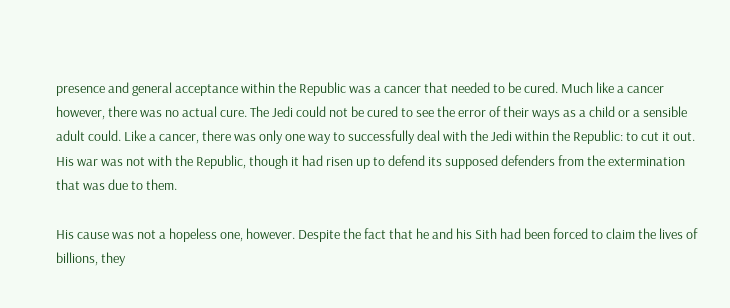presence and general acceptance within the Republic was a cancer that needed to be cured. Much like a cancer however, there was no actual cure. The Jedi could not be cured to see the error of their ways as a child or a sensible adult could. Like a cancer, there was only one way to successfully deal with the Jedi within the Republic: to cut it out. His war was not with the Republic, though it had risen up to defend its supposed defenders from the extermination that was due to them.

His cause was not a hopeless one, however. Despite the fact that he and his Sith had been forced to claim the lives of billions, they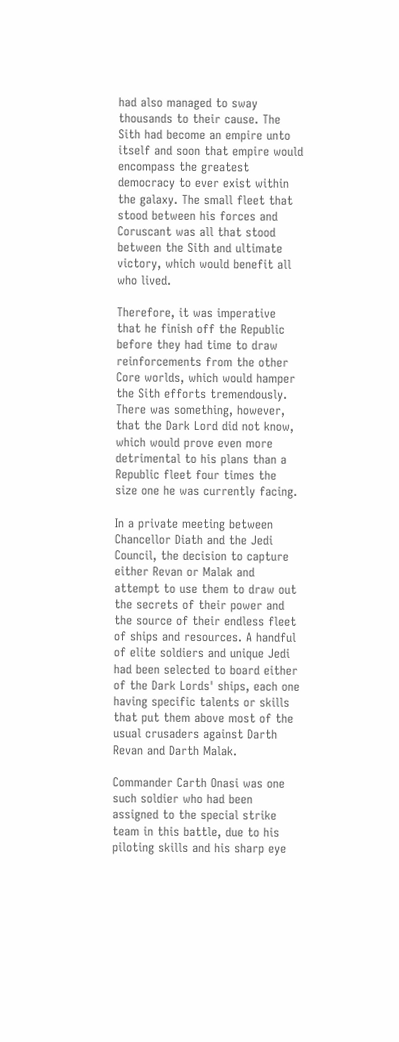had also managed to sway thousands to their cause. The Sith had become an empire unto itself and soon that empire would encompass the greatest democracy to ever exist within the galaxy. The small fleet that stood between his forces and Coruscant was all that stood between the Sith and ultimate victory, which would benefit all who lived.

Therefore, it was imperative that he finish off the Republic before they had time to draw reinforcements from the other Core worlds, which would hamper the Sith efforts tremendously. There was something, however, that the Dark Lord did not know, which would prove even more detrimental to his plans than a Republic fleet four times the size one he was currently facing.

In a private meeting between Chancellor Diath and the Jedi Council, the decision to capture either Revan or Malak and attempt to use them to draw out the secrets of their power and the source of their endless fleet of ships and resources. A handful of elite soldiers and unique Jedi had been selected to board either of the Dark Lords' ships, each one having specific talents or skills that put them above most of the usual crusaders against Darth Revan and Darth Malak.

Commander Carth Onasi was one such soldier who had been assigned to the special strike team in this battle, due to his piloting skills and his sharp eye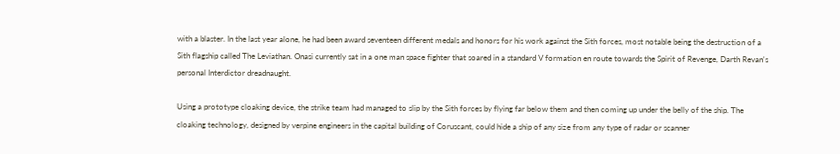with a blaster. In the last year alone, he had been award seventeen different medals and honors for his work against the Sith forces, most notable being the destruction of a Sith flagship called The Leviathan. Onasi currently sat in a one man space fighter that soared in a standard V formation en route towards the Spirit of Revenge, Darth Revan's personal Interdictor dreadnaught.

Using a prototype cloaking device, the strike team had managed to slip by the Sith forces by flying far below them and then coming up under the belly of the ship. The cloaking technology, designed by verpine engineers in the capital building of Coruscant, could hide a ship of any size from any type of radar or scanner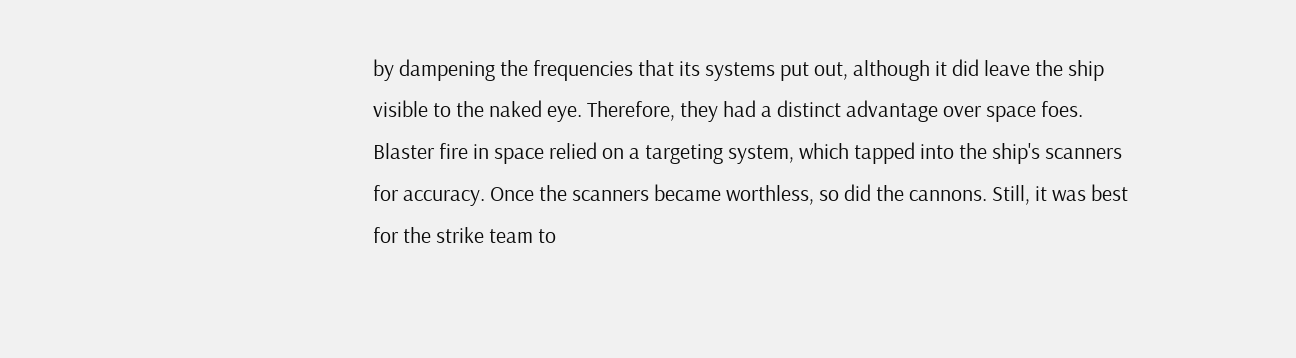by dampening the frequencies that its systems put out, although it did leave the ship visible to the naked eye. Therefore, they had a distinct advantage over space foes. Blaster fire in space relied on a targeting system, which tapped into the ship's scanners for accuracy. Once the scanners became worthless, so did the cannons. Still, it was best for the strike team to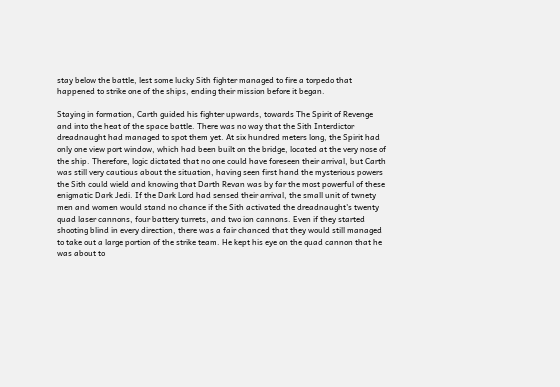stay below the battle, lest some lucky Sith fighter managed to fire a torpedo that happened to strike one of the ships, ending their mission before it began.

Staying in formation, Carth guided his fighter upwards, towards The Spirit of Revenge and into the heat of the space battle. There was no way that the Sith Interdictor dreadnaught had managed to spot them yet. At six hundred meters long, the Spirit had only one view port window, which had been built on the bridge, located at the very nose of the ship. Therefore, logic dictated that no one could have foreseen their arrival, but Carth was still very cautious about the situation, having seen first hand the mysterious powers the Sith could wield and knowing that Darth Revan was by far the most powerful of these enigmatic Dark Jedi. If the Dark Lord had sensed their arrival, the small unit of twnety men and women would stand no chance if the Sith activated the dreadnaught's twenty quad laser cannons, four battery turrets, and two ion cannons. Even if they started shooting blind in every direction, there was a fair chanced that they would still managed to take out a large portion of the strike team. He kept his eye on the quad cannon that he was about to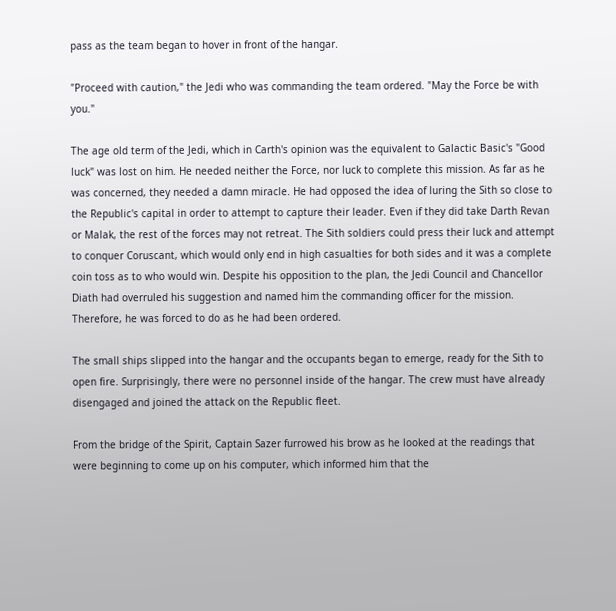pass as the team began to hover in front of the hangar.

"Proceed with caution," the Jedi who was commanding the team ordered. "May the Force be with you."

The age old term of the Jedi, which in Carth's opinion was the equivalent to Galactic Basic's "Good luck" was lost on him. He needed neither the Force, nor luck to complete this mission. As far as he was concerned, they needed a damn miracle. He had opposed the idea of luring the Sith so close to the Republic's capital in order to attempt to capture their leader. Even if they did take Darth Revan or Malak, the rest of the forces may not retreat. The Sith soldiers could press their luck and attempt to conquer Coruscant, which would only end in high casualties for both sides and it was a complete coin toss as to who would win. Despite his opposition to the plan, the Jedi Council and Chancellor Diath had overruled his suggestion and named him the commanding officer for the mission. Therefore, he was forced to do as he had been ordered.

The small ships slipped into the hangar and the occupants began to emerge, ready for the Sith to open fire. Surprisingly, there were no personnel inside of the hangar. The crew must have already disengaged and joined the attack on the Republic fleet.

From the bridge of the Spirit, Captain Sazer furrowed his brow as he looked at the readings that were beginning to come up on his computer, which informed him that the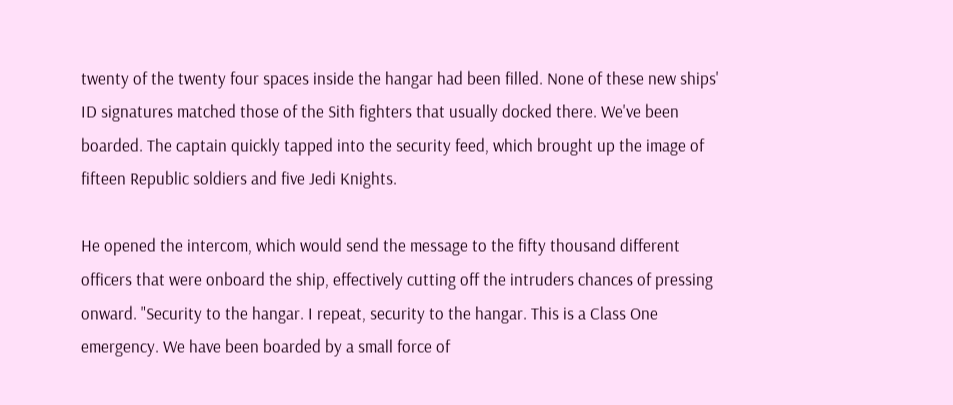twenty of the twenty four spaces inside the hangar had been filled. None of these new ships' ID signatures matched those of the Sith fighters that usually docked there. We've been boarded. The captain quickly tapped into the security feed, which brought up the image of fifteen Republic soldiers and five Jedi Knights.

He opened the intercom, which would send the message to the fifty thousand different officers that were onboard the ship, effectively cutting off the intruders chances of pressing onward. "Security to the hangar. I repeat, security to the hangar. This is a Class One emergency. We have been boarded by a small force of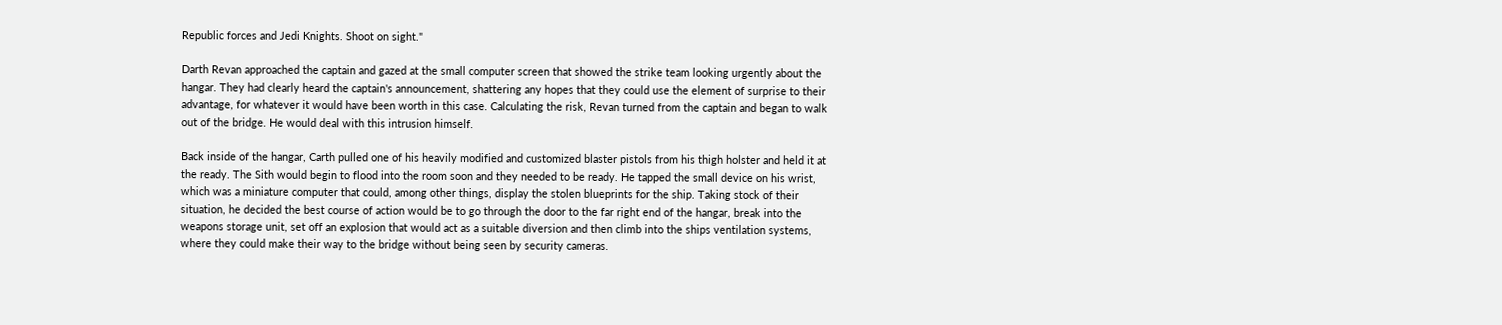Republic forces and Jedi Knights. Shoot on sight."

Darth Revan approached the captain and gazed at the small computer screen that showed the strike team looking urgently about the hangar. They had clearly heard the captain's announcement, shattering any hopes that they could use the element of surprise to their advantage, for whatever it would have been worth in this case. Calculating the risk, Revan turned from the captain and began to walk out of the bridge. He would deal with this intrusion himself.

Back inside of the hangar, Carth pulled one of his heavily modified and customized blaster pistols from his thigh holster and held it at the ready. The Sith would begin to flood into the room soon and they needed to be ready. He tapped the small device on his wrist, which was a miniature computer that could, among other things, display the stolen blueprints for the ship. Taking stock of their situation, he decided the best course of action would be to go through the door to the far right end of the hangar, break into the weapons storage unit, set off an explosion that would act as a suitable diversion and then climb into the ships ventilation systems, where they could make their way to the bridge without being seen by security cameras.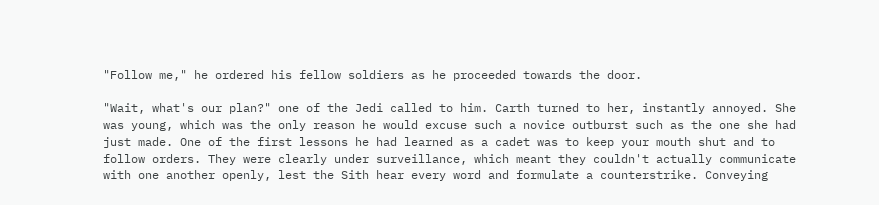"Follow me," he ordered his fellow soldiers as he proceeded towards the door.

"Wait, what's our plan?" one of the Jedi called to him. Carth turned to her, instantly annoyed. She was young, which was the only reason he would excuse such a novice outburst such as the one she had just made. One of the first lessons he had learned as a cadet was to keep your mouth shut and to follow orders. They were clearly under surveillance, which meant they couldn't actually communicate with one another openly, lest the Sith hear every word and formulate a counterstrike. Conveying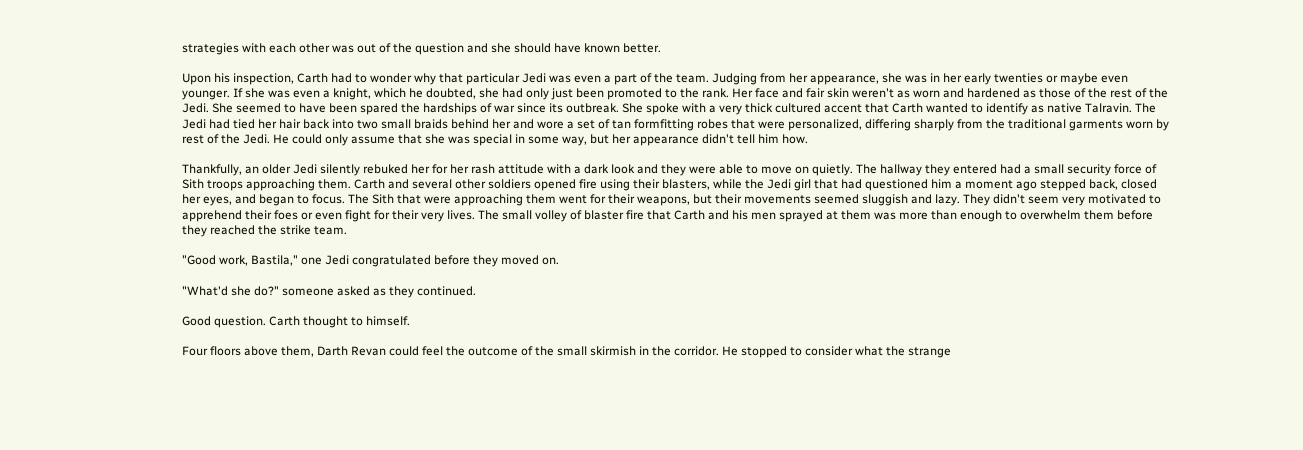strategies with each other was out of the question and she should have known better.

Upon his inspection, Carth had to wonder why that particular Jedi was even a part of the team. Judging from her appearance, she was in her early twenties or maybe even younger. If she was even a knight, which he doubted, she had only just been promoted to the rank. Her face and fair skin weren't as worn and hardened as those of the rest of the Jedi. She seemed to have been spared the hardships of war since its outbreak. She spoke with a very thick cultured accent that Carth wanted to identify as native Talravin. The Jedi had tied her hair back into two small braids behind her and wore a set of tan formfitting robes that were personalized, differing sharply from the traditional garments worn by rest of the Jedi. He could only assume that she was special in some way, but her appearance didn't tell him how.

Thankfully, an older Jedi silently rebuked her for her rash attitude with a dark look and they were able to move on quietly. The hallway they entered had a small security force of Sith troops approaching them. Carth and several other soldiers opened fire using their blasters, while the Jedi girl that had questioned him a moment ago stepped back, closed her eyes, and began to focus. The Sith that were approaching them went for their weapons, but their movements seemed sluggish and lazy. They didn't seem very motivated to apprehend their foes or even fight for their very lives. The small volley of blaster fire that Carth and his men sprayed at them was more than enough to overwhelm them before they reached the strike team.

"Good work, Bastila," one Jedi congratulated before they moved on.

"What'd she do?" someone asked as they continued.

Good question. Carth thought to himself.

Four floors above them, Darth Revan could feel the outcome of the small skirmish in the corridor. He stopped to consider what the strange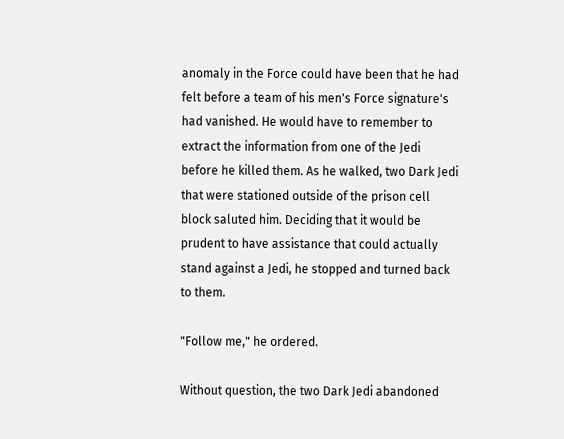anomaly in the Force could have been that he had felt before a team of his men's Force signature's had vanished. He would have to remember to extract the information from one of the Jedi before he killed them. As he walked, two Dark Jedi that were stationed outside of the prison cell block saluted him. Deciding that it would be prudent to have assistance that could actually stand against a Jedi, he stopped and turned back to them.

"Follow me," he ordered.

Without question, the two Dark Jedi abandoned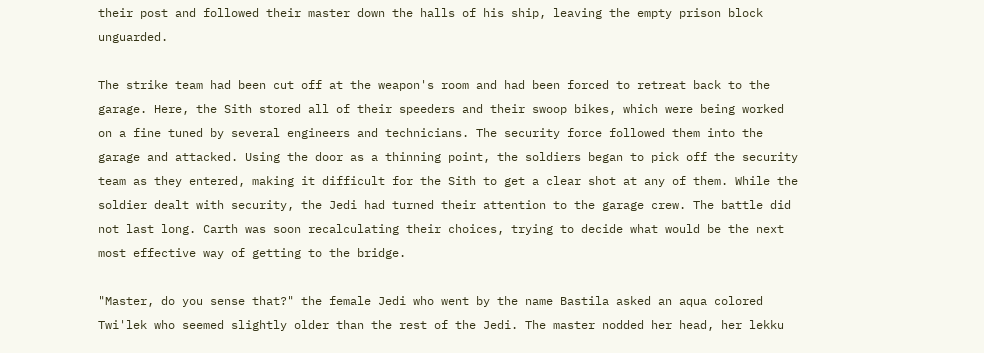their post and followed their master down the halls of his ship, leaving the empty prison block unguarded.

The strike team had been cut off at the weapon's room and had been forced to retreat back to the garage. Here, the Sith stored all of their speeders and their swoop bikes, which were being worked on a fine tuned by several engineers and technicians. The security force followed them into the garage and attacked. Using the door as a thinning point, the soldiers began to pick off the security team as they entered, making it difficult for the Sith to get a clear shot at any of them. While the soldier dealt with security, the Jedi had turned their attention to the garage crew. The battle did not last long. Carth was soon recalculating their choices, trying to decide what would be the next most effective way of getting to the bridge.

"Master, do you sense that?" the female Jedi who went by the name Bastila asked an aqua colored Twi'lek who seemed slightly older than the rest of the Jedi. The master nodded her head, her lekku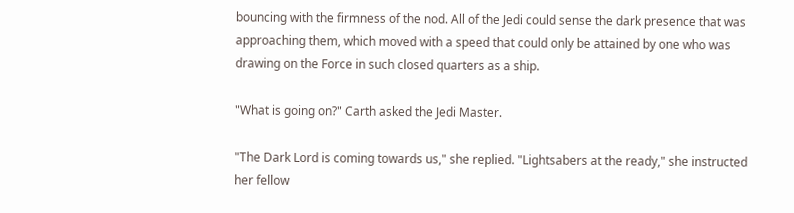bouncing with the firmness of the nod. All of the Jedi could sense the dark presence that was approaching them, which moved with a speed that could only be attained by one who was drawing on the Force in such closed quarters as a ship.

"What is going on?" Carth asked the Jedi Master.

"The Dark Lord is coming towards us," she replied. "Lightsabers at the ready," she instructed her fellow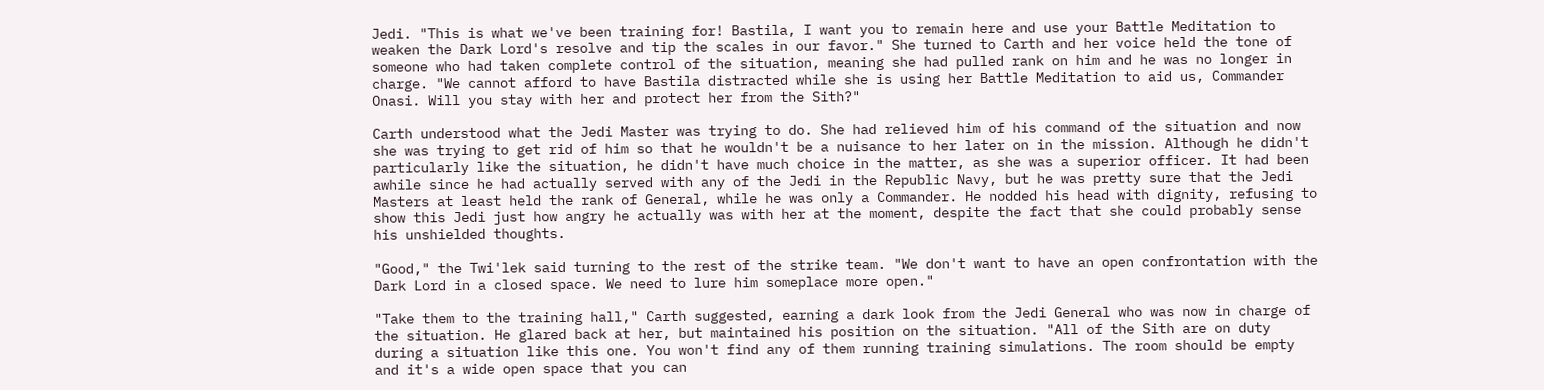Jedi. "This is what we've been training for! Bastila, I want you to remain here and use your Battle Meditation to weaken the Dark Lord's resolve and tip the scales in our favor." She turned to Carth and her voice held the tone of someone who had taken complete control of the situation, meaning she had pulled rank on him and he was no longer in charge. "We cannot afford to have Bastila distracted while she is using her Battle Meditation to aid us, Commander Onasi. Will you stay with her and protect her from the Sith?"

Carth understood what the Jedi Master was trying to do. She had relieved him of his command of the situation and now she was trying to get rid of him so that he wouldn't be a nuisance to her later on in the mission. Although he didn't particularly like the situation, he didn't have much choice in the matter, as she was a superior officer. It had been awhile since he had actually served with any of the Jedi in the Republic Navy, but he was pretty sure that the Jedi Masters at least held the rank of General, while he was only a Commander. He nodded his head with dignity, refusing to show this Jedi just how angry he actually was with her at the moment, despite the fact that she could probably sense his unshielded thoughts.

"Good," the Twi'lek said turning to the rest of the strike team. "We don't want to have an open confrontation with the Dark Lord in a closed space. We need to lure him someplace more open."

"Take them to the training hall," Carth suggested, earning a dark look from the Jedi General who was now in charge of the situation. He glared back at her, but maintained his position on the situation. "All of the Sith are on duty during a situation like this one. You won't find any of them running training simulations. The room should be empty and it's a wide open space that you can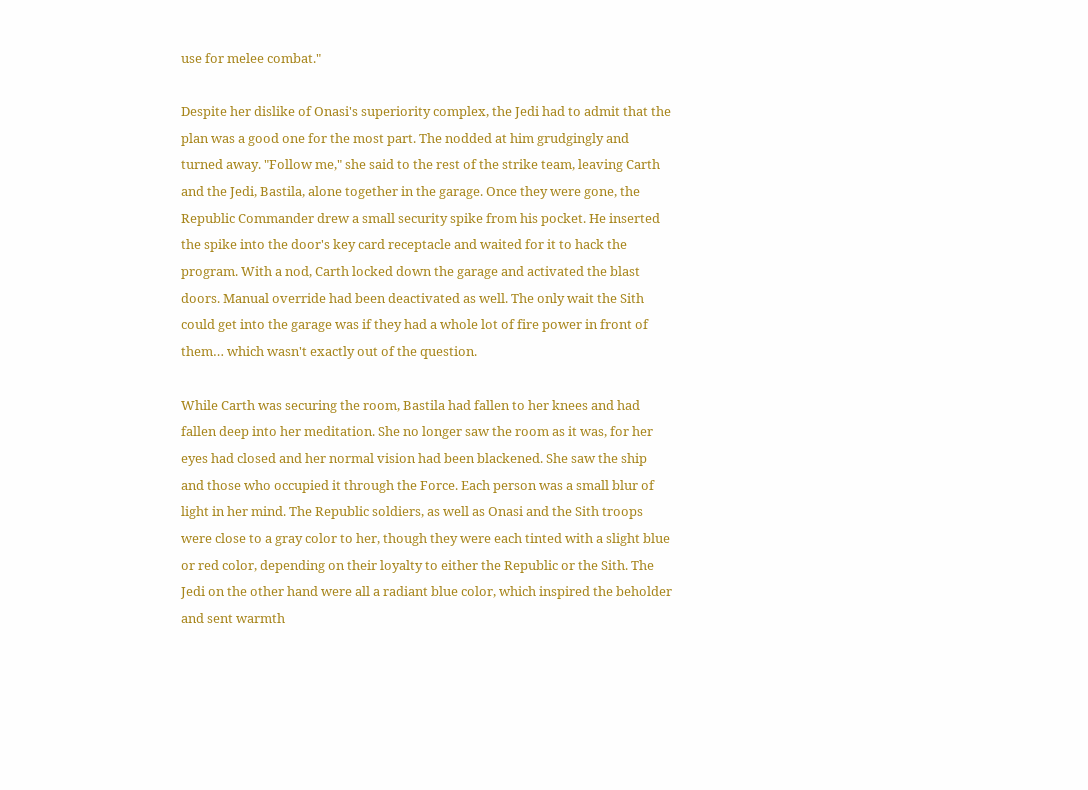use for melee combat."

Despite her dislike of Onasi's superiority complex, the Jedi had to admit that the plan was a good one for the most part. The nodded at him grudgingly and turned away. "Follow me," she said to the rest of the strike team, leaving Carth and the Jedi, Bastila, alone together in the garage. Once they were gone, the Republic Commander drew a small security spike from his pocket. He inserted the spike into the door's key card receptacle and waited for it to hack the program. With a nod, Carth locked down the garage and activated the blast doors. Manual override had been deactivated as well. The only wait the Sith could get into the garage was if they had a whole lot of fire power in front of them… which wasn't exactly out of the question.

While Carth was securing the room, Bastila had fallen to her knees and had fallen deep into her meditation. She no longer saw the room as it was, for her eyes had closed and her normal vision had been blackened. She saw the ship and those who occupied it through the Force. Each person was a small blur of light in her mind. The Republic soldiers, as well as Onasi and the Sith troops were close to a gray color to her, though they were each tinted with a slight blue or red color, depending on their loyalty to either the Republic or the Sith. The Jedi on the other hand were all a radiant blue color, which inspired the beholder and sent warmth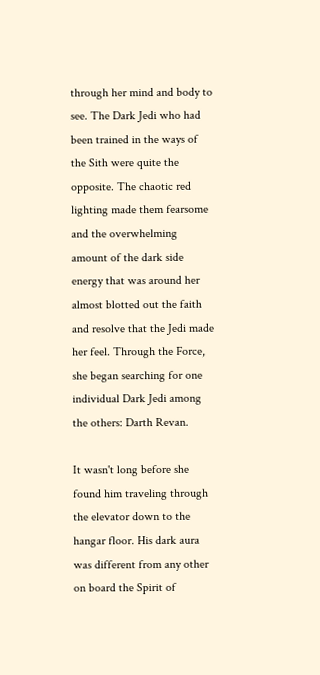through her mind and body to see. The Dark Jedi who had been trained in the ways of the Sith were quite the opposite. The chaotic red lighting made them fearsome and the overwhelming amount of the dark side energy that was around her almost blotted out the faith and resolve that the Jedi made her feel. Through the Force, she began searching for one individual Dark Jedi among the others: Darth Revan.

It wasn't long before she found him traveling through the elevator down to the hangar floor. His dark aura was different from any other on board the Spirit of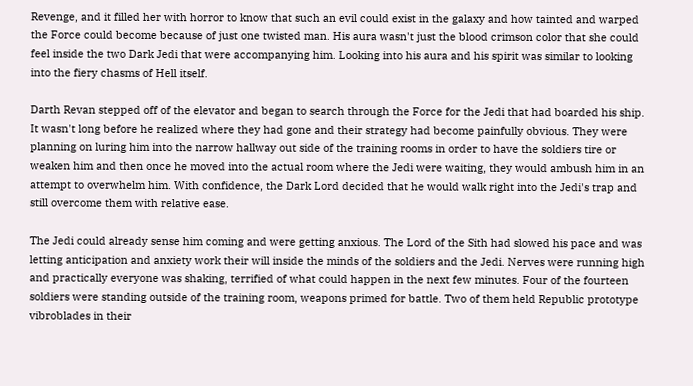Revenge, and it filled her with horror to know that such an evil could exist in the galaxy and how tainted and warped the Force could become because of just one twisted man. His aura wasn't just the blood crimson color that she could feel inside the two Dark Jedi that were accompanying him. Looking into his aura and his spirit was similar to looking into the fiery chasms of Hell itself.

Darth Revan stepped off of the elevator and began to search through the Force for the Jedi that had boarded his ship. It wasn't long before he realized where they had gone and their strategy had become painfully obvious. They were planning on luring him into the narrow hallway out side of the training rooms in order to have the soldiers tire or weaken him and then once he moved into the actual room where the Jedi were waiting, they would ambush him in an attempt to overwhelm him. With confidence, the Dark Lord decided that he would walk right into the Jedi's trap and still overcome them with relative ease.

The Jedi could already sense him coming and were getting anxious. The Lord of the Sith had slowed his pace and was letting anticipation and anxiety work their will inside the minds of the soldiers and the Jedi. Nerves were running high and practically everyone was shaking, terrified of what could happen in the next few minutes. Four of the fourteen soldiers were standing outside of the training room, weapons primed for battle. Two of them held Republic prototype vibroblades in their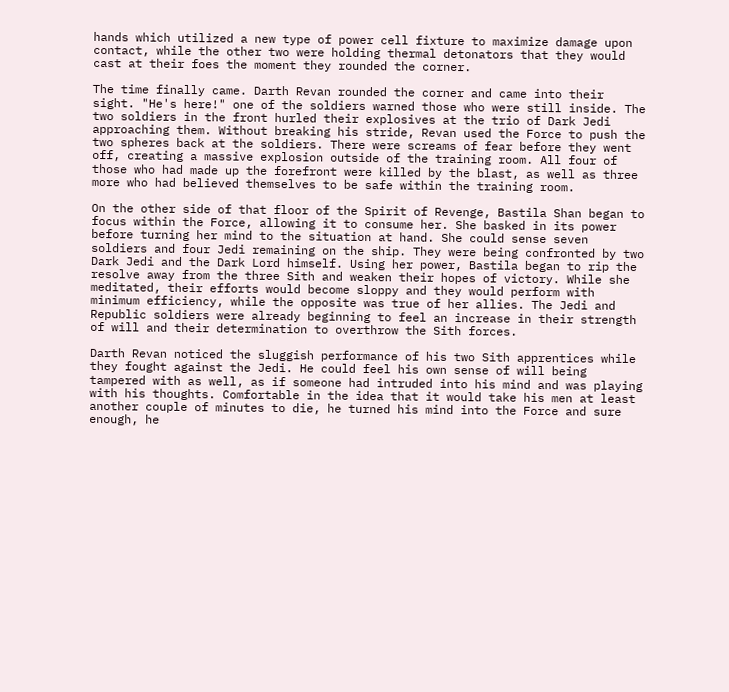hands which utilized a new type of power cell fixture to maximize damage upon contact, while the other two were holding thermal detonators that they would cast at their foes the moment they rounded the corner.

The time finally came. Darth Revan rounded the corner and came into their sight. "He's here!" one of the soldiers warned those who were still inside. The two soldiers in the front hurled their explosives at the trio of Dark Jedi approaching them. Without breaking his stride, Revan used the Force to push the two spheres back at the soldiers. There were screams of fear before they went off, creating a massive explosion outside of the training room. All four of those who had made up the forefront were killed by the blast, as well as three more who had believed themselves to be safe within the training room.

On the other side of that floor of the Spirit of Revenge, Bastila Shan began to focus within the Force, allowing it to consume her. She basked in its power before turning her mind to the situation at hand. She could sense seven soldiers and four Jedi remaining on the ship. They were being confronted by two Dark Jedi and the Dark Lord himself. Using her power, Bastila began to rip the resolve away from the three Sith and weaken their hopes of victory. While she meditated, their efforts would become sloppy and they would perform with minimum efficiency, while the opposite was true of her allies. The Jedi and Republic soldiers were already beginning to feel an increase in their strength of will and their determination to overthrow the Sith forces.

Darth Revan noticed the sluggish performance of his two Sith apprentices while they fought against the Jedi. He could feel his own sense of will being tampered with as well, as if someone had intruded into his mind and was playing with his thoughts. Comfortable in the idea that it would take his men at least another couple of minutes to die, he turned his mind into the Force and sure enough, he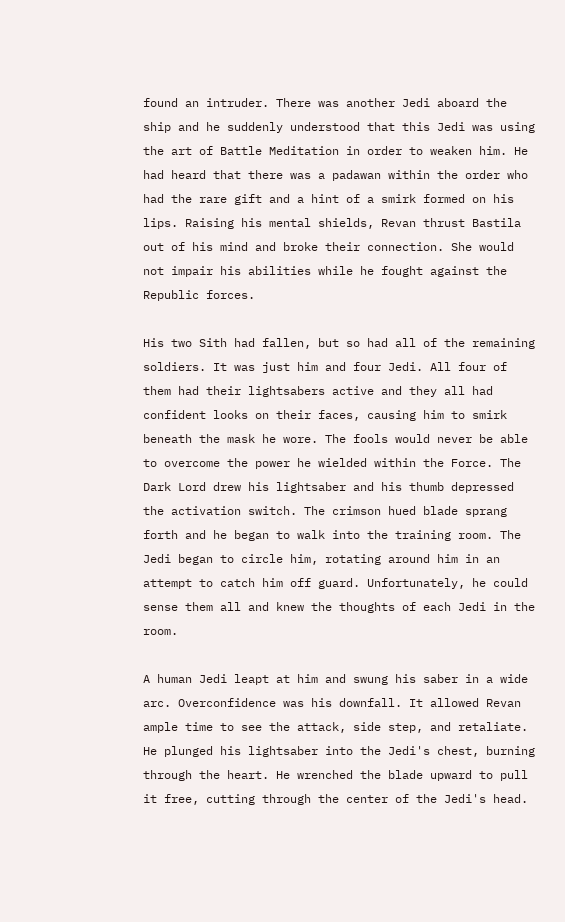found an intruder. There was another Jedi aboard the ship and he suddenly understood that this Jedi was using the art of Battle Meditation in order to weaken him. He had heard that there was a padawan within the order who had the rare gift and a hint of a smirk formed on his lips. Raising his mental shields, Revan thrust Bastila out of his mind and broke their connection. She would not impair his abilities while he fought against the Republic forces.

His two Sith had fallen, but so had all of the remaining soldiers. It was just him and four Jedi. All four of them had their lightsabers active and they all had confident looks on their faces, causing him to smirk beneath the mask he wore. The fools would never be able to overcome the power he wielded within the Force. The Dark Lord drew his lightsaber and his thumb depressed the activation switch. The crimson hued blade sprang forth and he began to walk into the training room. The Jedi began to circle him, rotating around him in an attempt to catch him off guard. Unfortunately, he could sense them all and knew the thoughts of each Jedi in the room.

A human Jedi leapt at him and swung his saber in a wide arc. Overconfidence was his downfall. It allowed Revan ample time to see the attack, side step, and retaliate. He plunged his lightsaber into the Jedi's chest, burning through the heart. He wrenched the blade upward to pull it free, cutting through the center of the Jedi's head.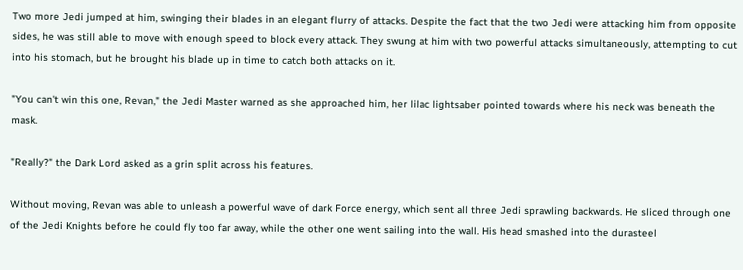Two more Jedi jumped at him, swinging their blades in an elegant flurry of attacks. Despite the fact that the two Jedi were attacking him from opposite sides, he was still able to move with enough speed to block every attack. They swung at him with two powerful attacks simultaneously, attempting to cut into his stomach, but he brought his blade up in time to catch both attacks on it.

"You can't win this one, Revan," the Jedi Master warned as she approached him, her lilac lightsaber pointed towards where his neck was beneath the mask.

"Really?" the Dark Lord asked as a grin split across his features.

Without moving, Revan was able to unleash a powerful wave of dark Force energy, which sent all three Jedi sprawling backwards. He sliced through one of the Jedi Knights before he could fly too far away, while the other one went sailing into the wall. His head smashed into the durasteel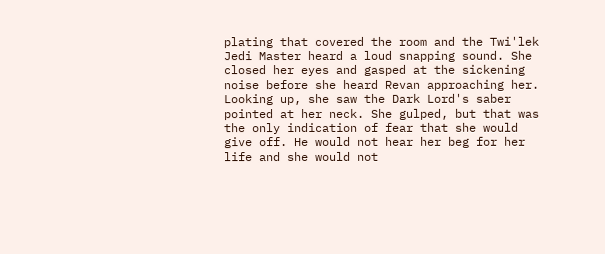plating that covered the room and the Twi'lek Jedi Master heard a loud snapping sound. She closed her eyes and gasped at the sickening noise before she heard Revan approaching her. Looking up, she saw the Dark Lord's saber pointed at her neck. She gulped, but that was the only indication of fear that she would give off. He would not hear her beg for her life and she would not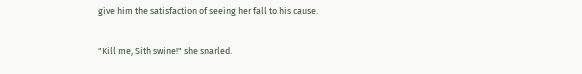give him the satisfaction of seeing her fall to his cause.

"Kill me, Sith swine!" she snarled.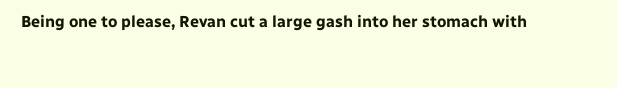Being one to please, Revan cut a large gash into her stomach with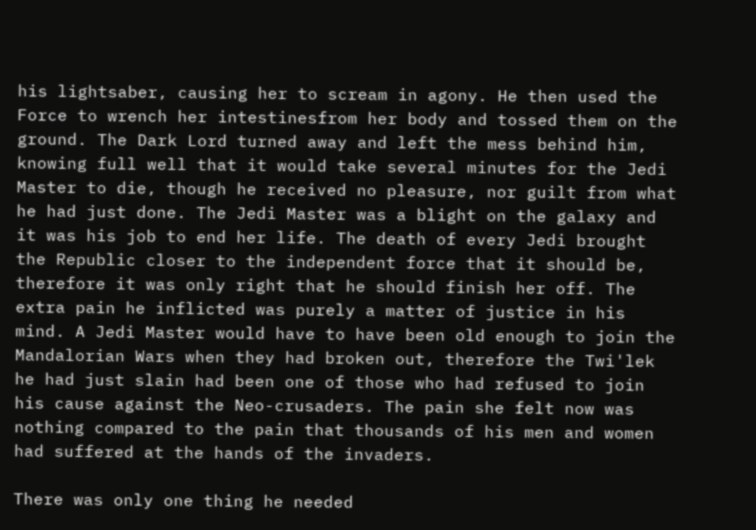his lightsaber, causing her to scream in agony. He then used the Force to wrench her intestinesfrom her body and tossed them on the ground. The Dark Lord turned away and left the mess behind him, knowing full well that it would take several minutes for the Jedi Master to die, though he received no pleasure, nor guilt from what he had just done. The Jedi Master was a blight on the galaxy and it was his job to end her life. The death of every Jedi brought the Republic closer to the independent force that it should be, therefore it was only right that he should finish her off. The extra pain he inflicted was purely a matter of justice in his mind. A Jedi Master would have to have been old enough to join the Mandalorian Wars when they had broken out, therefore the Twi'lek he had just slain had been one of those who had refused to join his cause against the Neo-crusaders. The pain she felt now was nothing compared to the pain that thousands of his men and women had suffered at the hands of the invaders.

There was only one thing he needed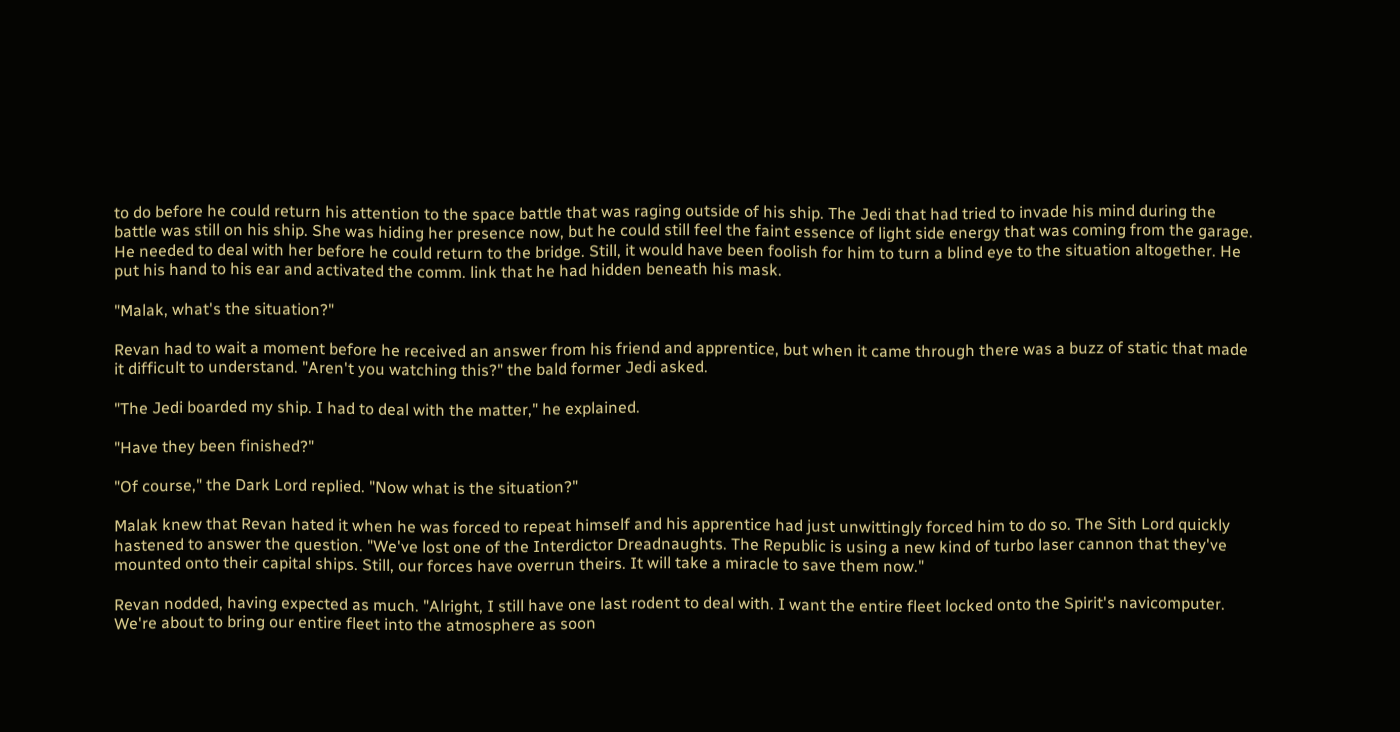to do before he could return his attention to the space battle that was raging outside of his ship. The Jedi that had tried to invade his mind during the battle was still on his ship. She was hiding her presence now, but he could still feel the faint essence of light side energy that was coming from the garage. He needed to deal with her before he could return to the bridge. Still, it would have been foolish for him to turn a blind eye to the situation altogether. He put his hand to his ear and activated the comm. link that he had hidden beneath his mask.

"Malak, what's the situation?"

Revan had to wait a moment before he received an answer from his friend and apprentice, but when it came through there was a buzz of static that made it difficult to understand. "Aren't you watching this?" the bald former Jedi asked.

"The Jedi boarded my ship. I had to deal with the matter," he explained.

"Have they been finished?"

"Of course," the Dark Lord replied. "Now what is the situation?"

Malak knew that Revan hated it when he was forced to repeat himself and his apprentice had just unwittingly forced him to do so. The Sith Lord quickly hastened to answer the question. "We've lost one of the Interdictor Dreadnaughts. The Republic is using a new kind of turbo laser cannon that they've mounted onto their capital ships. Still, our forces have overrun theirs. It will take a miracle to save them now."

Revan nodded, having expected as much. "Alright, I still have one last rodent to deal with. I want the entire fleet locked onto the Spirit's navicomputer. We're about to bring our entire fleet into the atmosphere as soon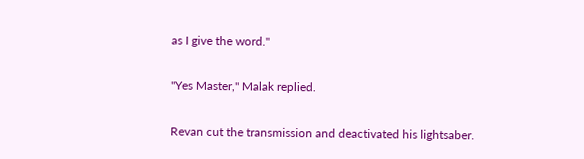as I give the word."

"Yes Master," Malak replied.

Revan cut the transmission and deactivated his lightsaber.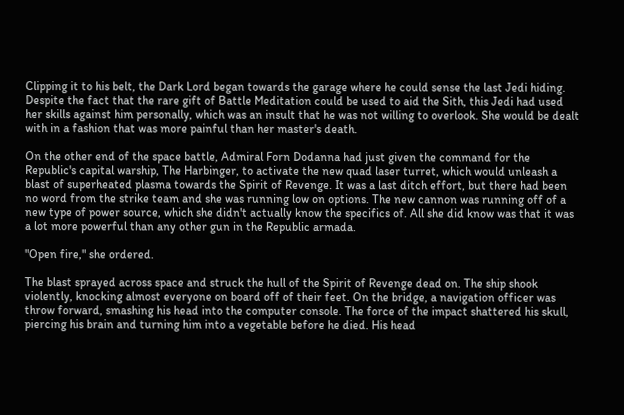Clipping it to his belt, the Dark Lord began towards the garage where he could sense the last Jedi hiding. Despite the fact that the rare gift of Battle Meditation could be used to aid the Sith, this Jedi had used her skills against him personally, which was an insult that he was not willing to overlook. She would be dealt with in a fashion that was more painful than her master's death.

On the other end of the space battle, Admiral Forn Dodanna had just given the command for the Republic's capital warship, The Harbinger, to activate the new quad laser turret, which would unleash a blast of superheated plasma towards the Spirit of Revenge. It was a last ditch effort, but there had been no word from the strike team and she was running low on options. The new cannon was running off of a new type of power source, which she didn't actually know the specifics of. All she did know was that it was a lot more powerful than any other gun in the Republic armada.

"Open fire," she ordered.

The blast sprayed across space and struck the hull of the Spirit of Revenge dead on. The ship shook violently, knocking almost everyone on board off of their feet. On the bridge, a navigation officer was throw forward, smashing his head into the computer console. The force of the impact shattered his skull, piercing his brain and turning him into a vegetable before he died. His head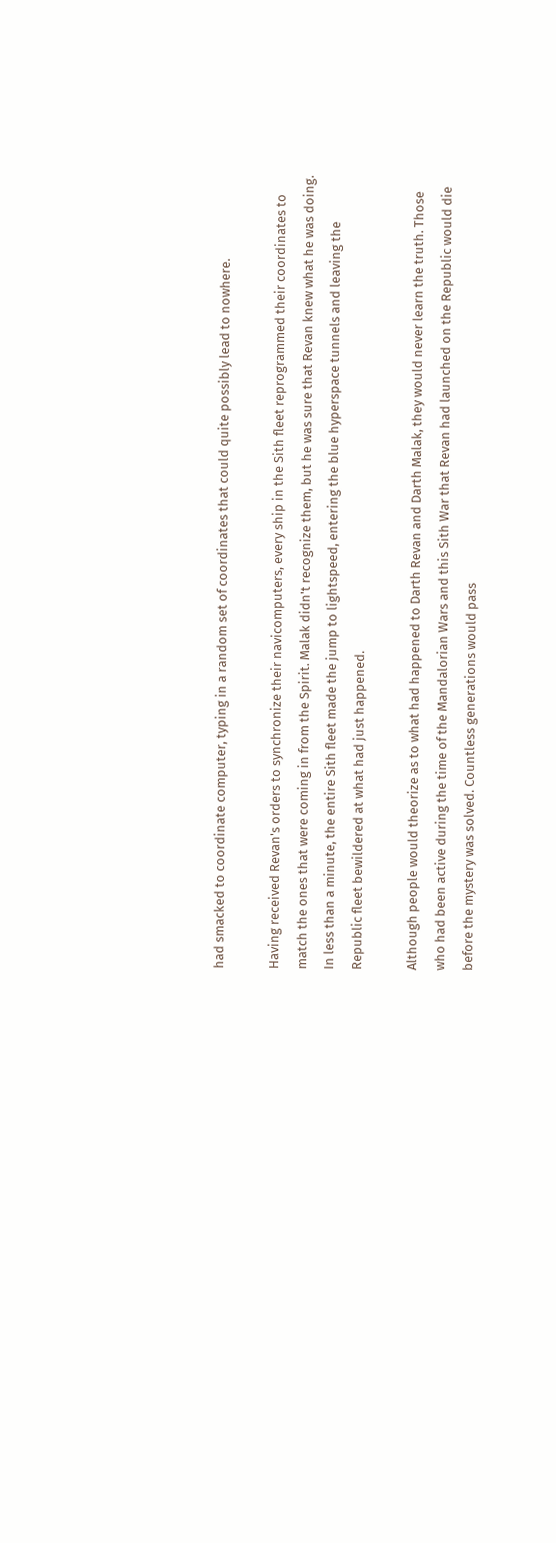had smacked to coordinate computer, typing in a random set of coordinates that could quite possibly lead to nowhere.

Having received Revan's orders to synchronize their navicomputers, every ship in the Sith fleet reprogrammed their coordinates to match the ones that were coming in from the Spirit. Malak didn't recognize them, but he was sure that Revan knew what he was doing. In less than a minute, the entire Sith fleet made the jump to lightspeed, entering the blue hyperspace tunnels and leaving the Republic fleet bewildered at what had just happened.

Although people would theorize as to what had happened to Darth Revan and Darth Malak, they would never learn the truth. Those who had been active during the time of the Mandalorian Wars and this Sith War that Revan had launched on the Republic would die before the mystery was solved. Countless generations would pass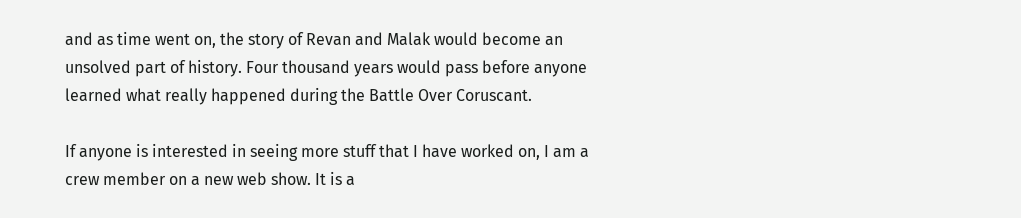and as time went on, the story of Revan and Malak would become an unsolved part of history. Four thousand years would pass before anyone learned what really happened during the Battle Over Coruscant.

If anyone is interested in seeing more stuff that I have worked on, I am a crew member on a new web show. It is a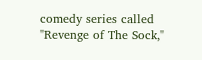comedy series called "Revenge of The Sock,"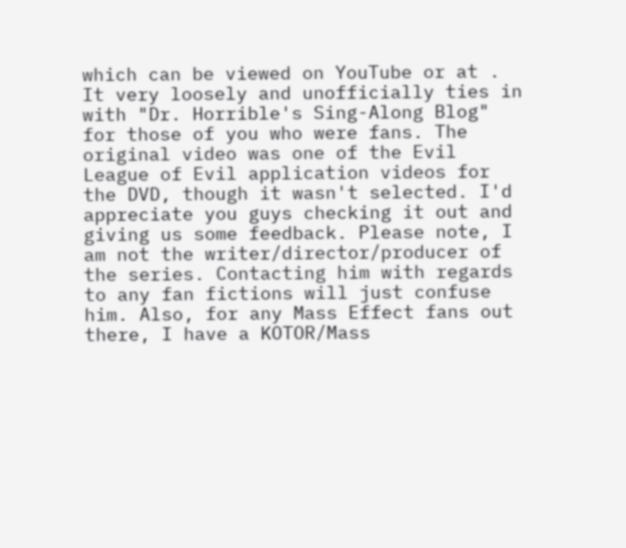which can be viewed on YouTube or at . It very loosely and unofficially ties in with "Dr. Horrible's Sing-Along Blog" for those of you who were fans. The original video was one of the Evil League of Evil application videos for the DVD, though it wasn't selected. I'd appreciate you guys checking it out and giving us some feedback. Please note, I am not the writer/director/producer of the series. Contacting him with regards to any fan fictions will just confuse him. Also, for any Mass Effect fans out there, I have a KOTOR/Mass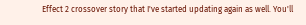Effect 2 crossover story that I've started updating again as well. You'll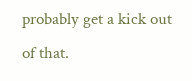probably get a kick out of that.